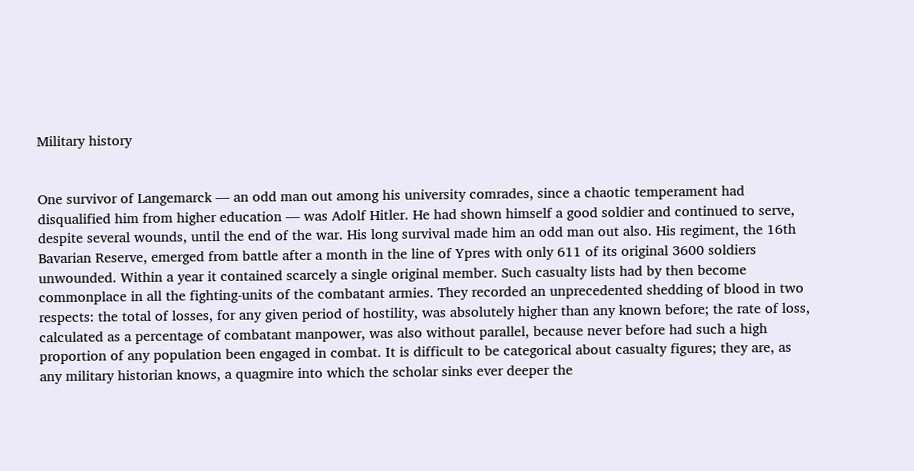Military history


One survivor of Langemarck — an odd man out among his university comrades, since a chaotic temperament had disqualified him from higher education — was Adolf Hitler. He had shown himself a good soldier and continued to serve, despite several wounds, until the end of the war. His long survival made him an odd man out also. His regiment, the 16th Bavarian Reserve, emerged from battle after a month in the line of Ypres with only 611 of its original 3600 soldiers unwounded. Within a year it contained scarcely a single original member. Such casualty lists had by then become commonplace in all the fighting-units of the combatant armies. They recorded an unprecedented shedding of blood in two respects: the total of losses, for any given period of hostility, was absolutely higher than any known before; the rate of loss, calculated as a percentage of combatant manpower, was also without parallel, because never before had such a high proportion of any population been engaged in combat. It is difficult to be categorical about casualty figures; they are, as any military historian knows, a quagmire into which the scholar sinks ever deeper the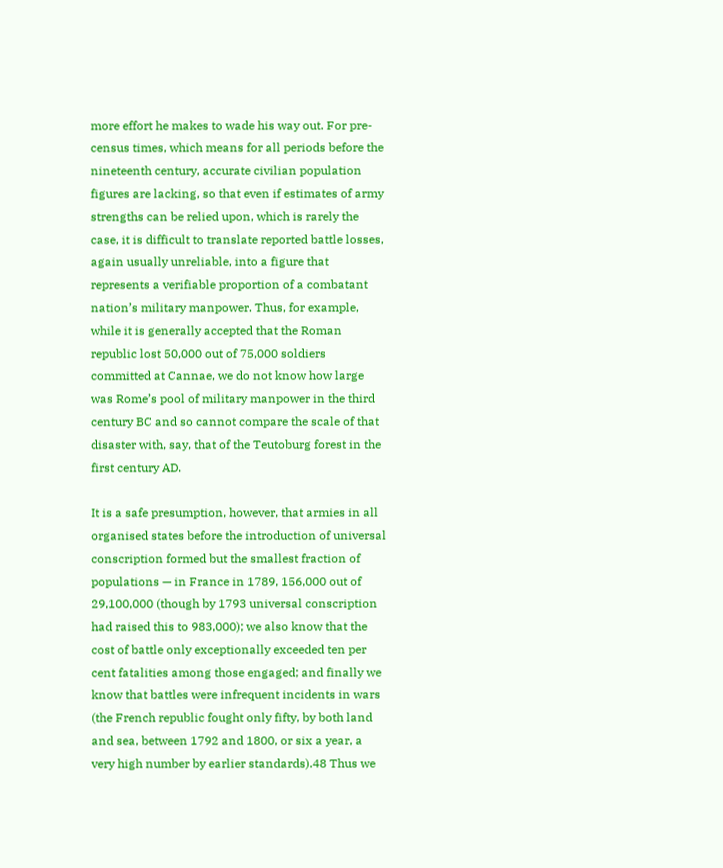more effort he makes to wade his way out. For pre-census times, which means for all periods before the nineteenth century, accurate civilian population figures are lacking, so that even if estimates of army strengths can be relied upon, which is rarely the case, it is difficult to translate reported battle losses, again usually unreliable, into a figure that represents a verifiable proportion of a combatant nation’s military manpower. Thus, for example, while it is generally accepted that the Roman republic lost 50,000 out of 75,000 soldiers committed at Cannae, we do not know how large was Rome’s pool of military manpower in the third century BC and so cannot compare the scale of that disaster with, say, that of the Teutoburg forest in the first century AD.

It is a safe presumption, however, that armies in all organised states before the introduction of universal conscription formed but the smallest fraction of populations — in France in 1789, 156,000 out of 29,100,000 (though by 1793 universal conscription had raised this to 983,000); we also know that the cost of battle only exceptionally exceeded ten per cent fatalities among those engaged; and finally we know that battles were infrequent incidents in wars (the French republic fought only fifty, by both land and sea, between 1792 and 1800, or six a year, a very high number by earlier standards).48 Thus we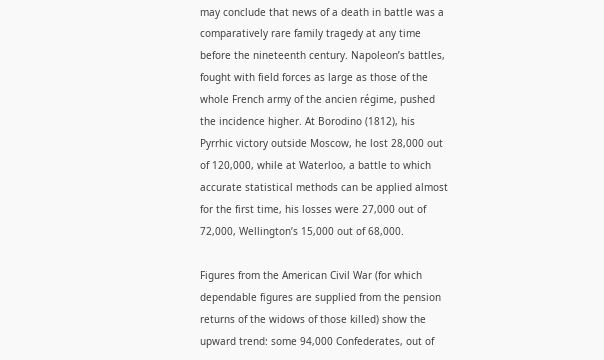may conclude that news of a death in battle was a comparatively rare family tragedy at any time before the nineteenth century. Napoleon’s battles, fought with field forces as large as those of the whole French army of the ancien régime, pushed the incidence higher. At Borodino (1812), his Pyrrhic victory outside Moscow, he lost 28,000 out of 120,000, while at Waterloo, a battle to which accurate statistical methods can be applied almost for the first time, his losses were 27,000 out of 72,000, Wellington’s 15,000 out of 68,000.

Figures from the American Civil War (for which dependable figures are supplied from the pension returns of the widows of those killed) show the upward trend: some 94,000 Confederates, out of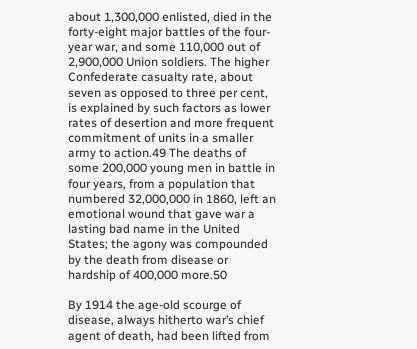about 1,300,000 enlisted, died in the forty-eight major battles of the four-year war, and some 110,000 out of 2,900,000 Union soldiers. The higher Confederate casualty rate, about seven as opposed to three per cent, is explained by such factors as lower rates of desertion and more frequent commitment of units in a smaller army to action.49 The deaths of some 200,000 young men in battle in four years, from a population that numbered 32,000,000 in 1860, left an emotional wound that gave war a lasting bad name in the United States; the agony was compounded by the death from disease or hardship of 400,000 more.50

By 1914 the age-old scourge of disease, always hitherto war’s chief agent of death, had been lifted from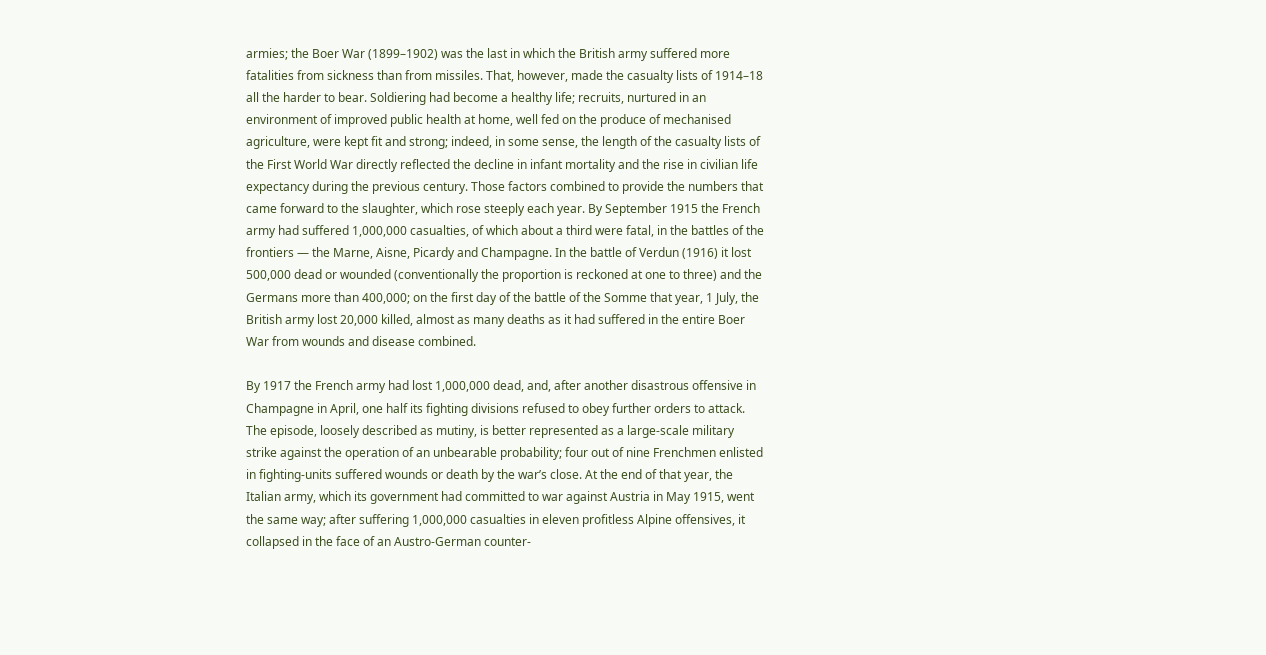armies; the Boer War (1899–1902) was the last in which the British army suffered more fatalities from sickness than from missiles. That, however, made the casualty lists of 1914–18 all the harder to bear. Soldiering had become a healthy life; recruits, nurtured in an environment of improved public health at home, well fed on the produce of mechanised agriculture, were kept fit and strong; indeed, in some sense, the length of the casualty lists of the First World War directly reflected the decline in infant mortality and the rise in civilian life expectancy during the previous century. Those factors combined to provide the numbers that came forward to the slaughter, which rose steeply each year. By September 1915 the French army had suffered 1,000,000 casualties, of which about a third were fatal, in the battles of the frontiers — the Marne, Aisne, Picardy and Champagne. In the battle of Verdun (1916) it lost 500,000 dead or wounded (conventionally the proportion is reckoned at one to three) and the Germans more than 400,000; on the first day of the battle of the Somme that year, 1 July, the British army lost 20,000 killed, almost as many deaths as it had suffered in the entire Boer War from wounds and disease combined.

By 1917 the French army had lost 1,000,000 dead, and, after another disastrous offensive in Champagne in April, one half its fighting divisions refused to obey further orders to attack. The episode, loosely described as mutiny, is better represented as a large-scale military strike against the operation of an unbearable probability; four out of nine Frenchmen enlisted in fighting-units suffered wounds or death by the war’s close. At the end of that year, the Italian army, which its government had committed to war against Austria in May 1915, went the same way; after suffering 1,000,000 casualties in eleven profitless Alpine offensives, it collapsed in the face of an Austro-German counter-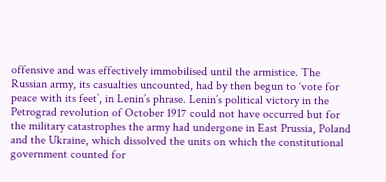offensive and was effectively immobilised until the armistice. The Russian army, its casualties uncounted, had by then begun to ‘vote for peace with its feet’, in Lenin’s phrase. Lenin’s political victory in the Petrograd revolution of October 1917 could not have occurred but for the military catastrophes the army had undergone in East Prussia, Poland and the Ukraine, which dissolved the units on which the constitutional government counted for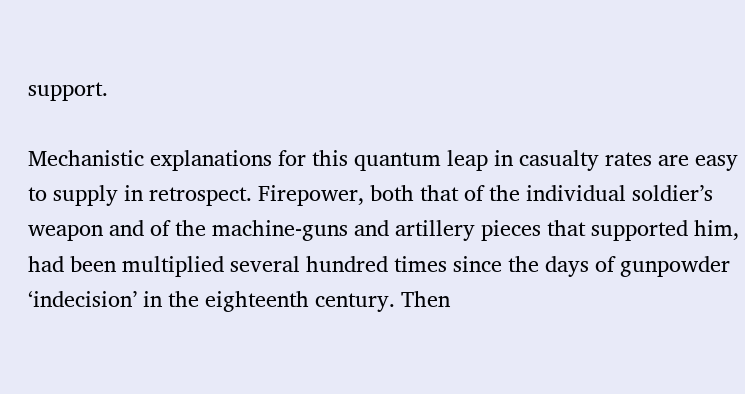support.

Mechanistic explanations for this quantum leap in casualty rates are easy to supply in retrospect. Firepower, both that of the individual soldier’s weapon and of the machine-guns and artillery pieces that supported him, had been multiplied several hundred times since the days of gunpowder ‘indecision’ in the eighteenth century. Then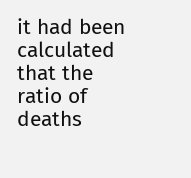it had been calculated that the ratio of deaths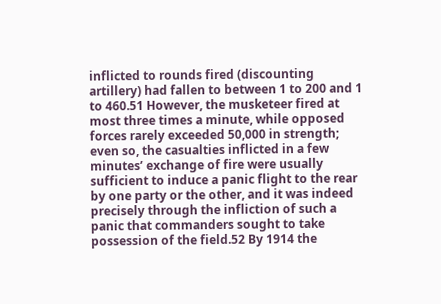inflicted to rounds fired (discounting artillery) had fallen to between 1 to 200 and 1 to 460.51 However, the musketeer fired at most three times a minute, while opposed forces rarely exceeded 50,000 in strength; even so, the casualties inflicted in a few minutes’ exchange of fire were usually sufficient to induce a panic flight to the rear by one party or the other, and it was indeed precisely through the infliction of such a panic that commanders sought to take possession of the field.52 By 1914 the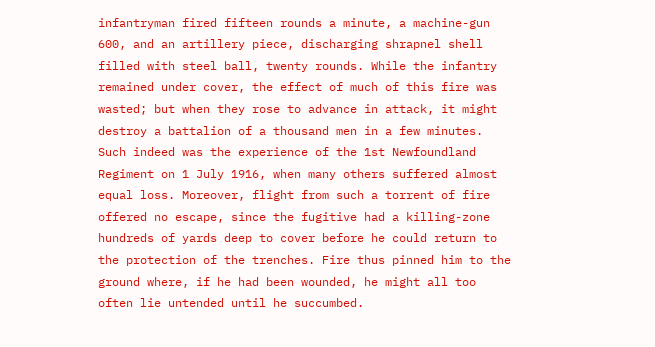infantryman fired fifteen rounds a minute, a machine-gun 600, and an artillery piece, discharging shrapnel shell filled with steel ball, twenty rounds. While the infantry remained under cover, the effect of much of this fire was wasted; but when they rose to advance in attack, it might destroy a battalion of a thousand men in a few minutes. Such indeed was the experience of the 1st Newfoundland Regiment on 1 July 1916, when many others suffered almost equal loss. Moreover, flight from such a torrent of fire offered no escape, since the fugitive had a killing-zone hundreds of yards deep to cover before he could return to the protection of the trenches. Fire thus pinned him to the ground where, if he had been wounded, he might all too often lie untended until he succumbed.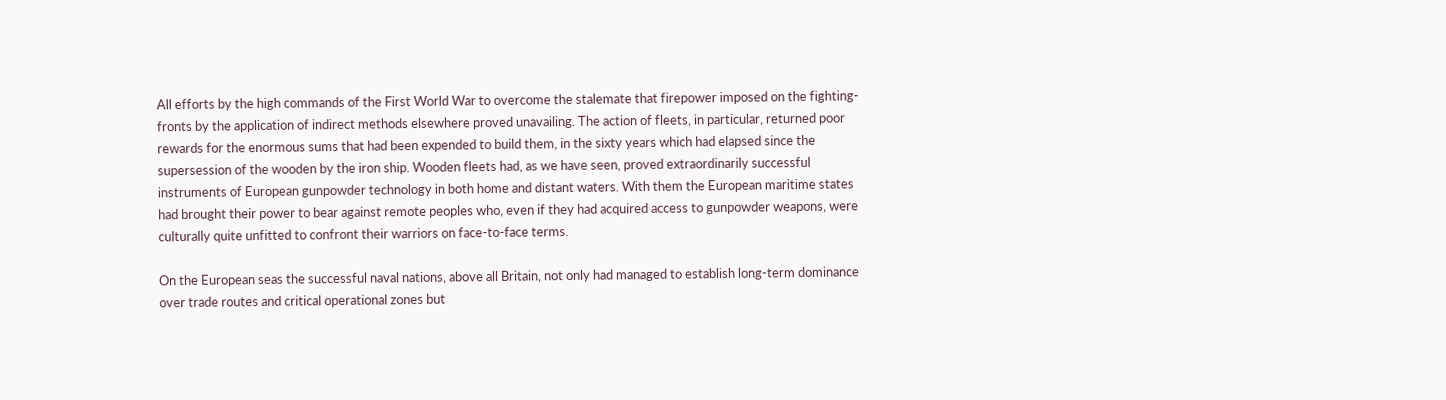All efforts by the high commands of the First World War to overcome the stalemate that firepower imposed on the fighting-fronts by the application of indirect methods elsewhere proved unavailing. The action of fleets, in particular, returned poor rewards for the enormous sums that had been expended to build them, in the sixty years which had elapsed since the supersession of the wooden by the iron ship. Wooden fleets had, as we have seen, proved extraordinarily successful instruments of European gunpowder technology in both home and distant waters. With them the European maritime states had brought their power to bear against remote peoples who, even if they had acquired access to gunpowder weapons, were culturally quite unfitted to confront their warriors on face-to-face terms.

On the European seas the successful naval nations, above all Britain, not only had managed to establish long-term dominance over trade routes and critical operational zones but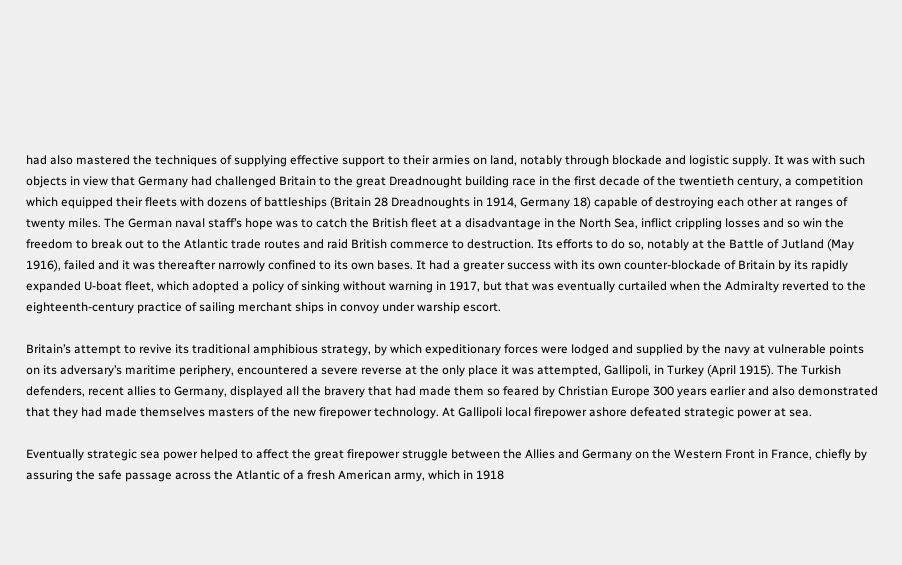had also mastered the techniques of supplying effective support to their armies on land, notably through blockade and logistic supply. It was with such objects in view that Germany had challenged Britain to the great Dreadnought building race in the first decade of the twentieth century, a competition which equipped their fleets with dozens of battleships (Britain 28 Dreadnoughts in 1914, Germany 18) capable of destroying each other at ranges of twenty miles. The German naval staff’s hope was to catch the British fleet at a disadvantage in the North Sea, inflict crippling losses and so win the freedom to break out to the Atlantic trade routes and raid British commerce to destruction. Its efforts to do so, notably at the Battle of Jutland (May 1916), failed and it was thereafter narrowly confined to its own bases. It had a greater success with its own counter-blockade of Britain by its rapidly expanded U-boat fleet, which adopted a policy of sinking without warning in 1917, but that was eventually curtailed when the Admiralty reverted to the eighteenth-century practice of sailing merchant ships in convoy under warship escort.

Britain’s attempt to revive its traditional amphibious strategy, by which expeditionary forces were lodged and supplied by the navy at vulnerable points on its adversary’s maritime periphery, encountered a severe reverse at the only place it was attempted, Gallipoli, in Turkey (April 1915). The Turkish defenders, recent allies to Germany, displayed all the bravery that had made them so feared by Christian Europe 300 years earlier and also demonstrated that they had made themselves masters of the new firepower technology. At Gallipoli local firepower ashore defeated strategic power at sea.

Eventually strategic sea power helped to affect the great firepower struggle between the Allies and Germany on the Western Front in France, chiefly by assuring the safe passage across the Atlantic of a fresh American army, which in 1918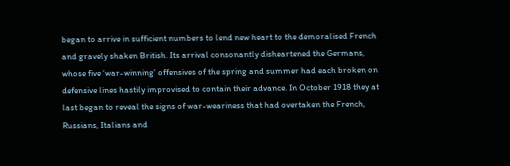began to arrive in sufficient numbers to lend new heart to the demoralised French and gravely shaken British. Its arrival consonantly disheartened the Germans, whose five ‘war-winning’ offensives of the spring and summer had each broken on defensive lines hastily improvised to contain their advance. In October 1918 they at last began to reveal the signs of war-weariness that had overtaken the French, Russians, Italians and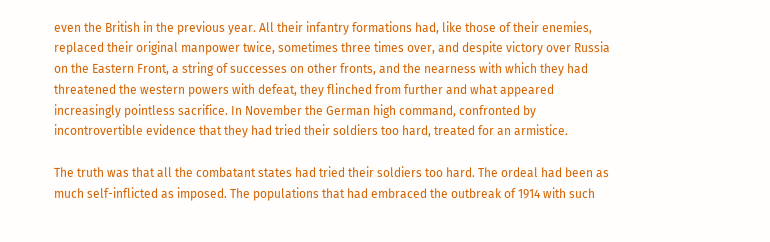even the British in the previous year. All their infantry formations had, like those of their enemies, replaced their original manpower twice, sometimes three times over, and despite victory over Russia on the Eastern Front, a string of successes on other fronts, and the nearness with which they had threatened the western powers with defeat, they flinched from further and what appeared increasingly pointless sacrifice. In November the German high command, confronted by incontrovertible evidence that they had tried their soldiers too hard, treated for an armistice.

The truth was that all the combatant states had tried their soldiers too hard. The ordeal had been as much self-inflicted as imposed. The populations that had embraced the outbreak of 1914 with such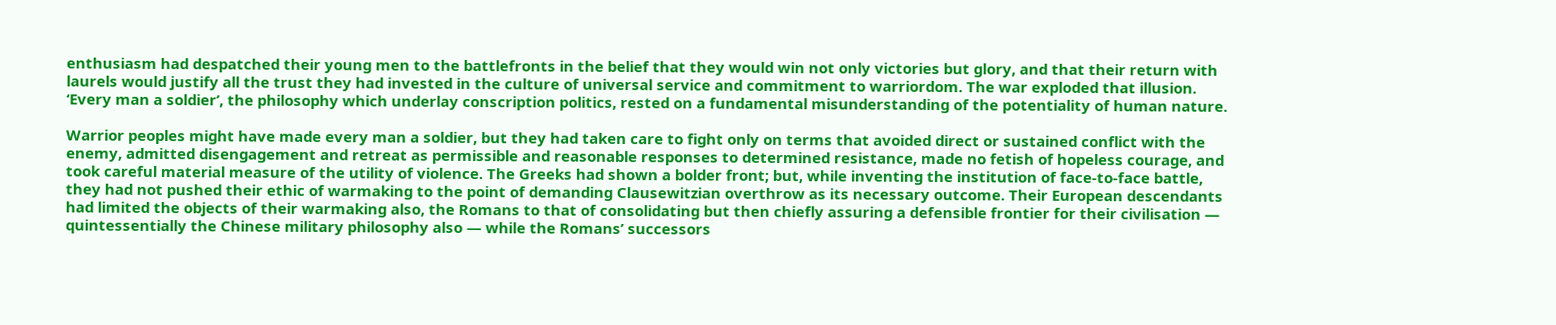enthusiasm had despatched their young men to the battlefronts in the belief that they would win not only victories but glory, and that their return with laurels would justify all the trust they had invested in the culture of universal service and commitment to warriordom. The war exploded that illusion. ‘Every man a soldier’, the philosophy which underlay conscription politics, rested on a fundamental misunderstanding of the potentiality of human nature.

Warrior peoples might have made every man a soldier, but they had taken care to fight only on terms that avoided direct or sustained conflict with the enemy, admitted disengagement and retreat as permissible and reasonable responses to determined resistance, made no fetish of hopeless courage, and took careful material measure of the utility of violence. The Greeks had shown a bolder front; but, while inventing the institution of face-to-face battle, they had not pushed their ethic of warmaking to the point of demanding Clausewitzian overthrow as its necessary outcome. Their European descendants had limited the objects of their warmaking also, the Romans to that of consolidating but then chiefly assuring a defensible frontier for their civilisation — quintessentially the Chinese military philosophy also — while the Romans’ successors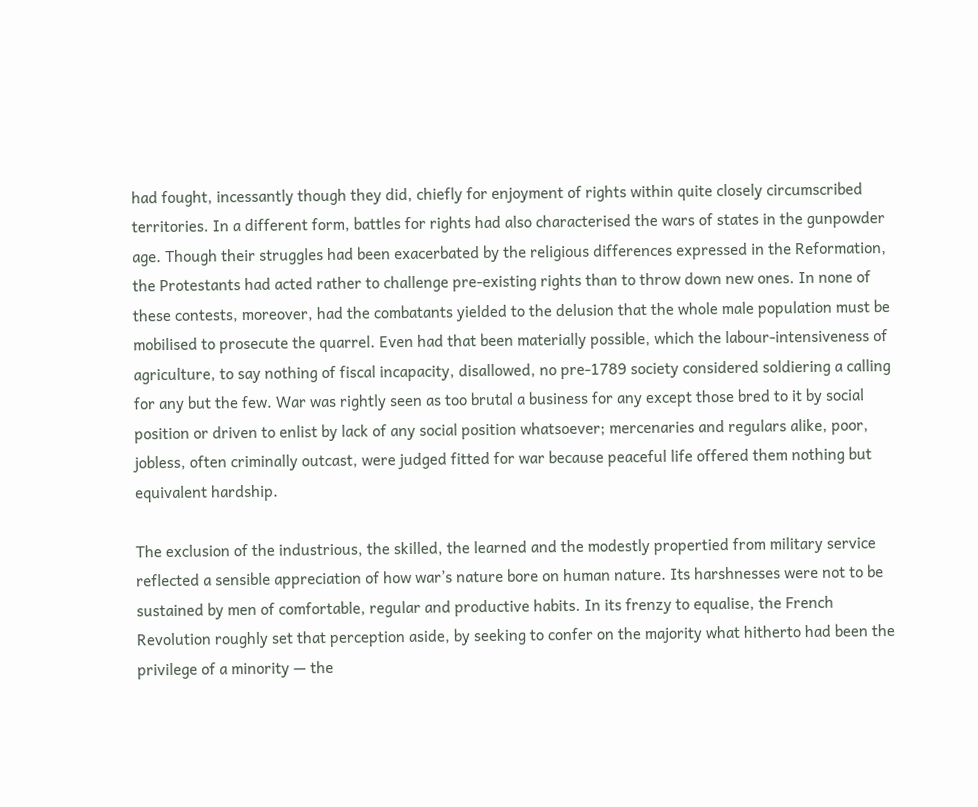had fought, incessantly though they did, chiefly for enjoyment of rights within quite closely circumscribed territories. In a different form, battles for rights had also characterised the wars of states in the gunpowder age. Though their struggles had been exacerbated by the religious differences expressed in the Reformation, the Protestants had acted rather to challenge pre-existing rights than to throw down new ones. In none of these contests, moreover, had the combatants yielded to the delusion that the whole male population must be mobilised to prosecute the quarrel. Even had that been materially possible, which the labour-intensiveness of agriculture, to say nothing of fiscal incapacity, disallowed, no pre-1789 society considered soldiering a calling for any but the few. War was rightly seen as too brutal a business for any except those bred to it by social position or driven to enlist by lack of any social position whatsoever; mercenaries and regulars alike, poor, jobless, often criminally outcast, were judged fitted for war because peaceful life offered them nothing but equivalent hardship.

The exclusion of the industrious, the skilled, the learned and the modestly propertied from military service reflected a sensible appreciation of how war’s nature bore on human nature. Its harshnesses were not to be sustained by men of comfortable, regular and productive habits. In its frenzy to equalise, the French Revolution roughly set that perception aside, by seeking to confer on the majority what hitherto had been the privilege of a minority — the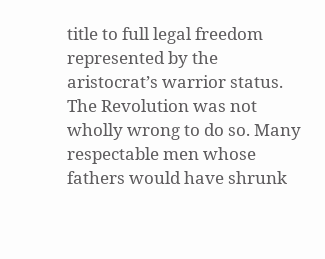title to full legal freedom represented by the aristocrat’s warrior status. The Revolution was not wholly wrong to do so. Many respectable men whose fathers would have shrunk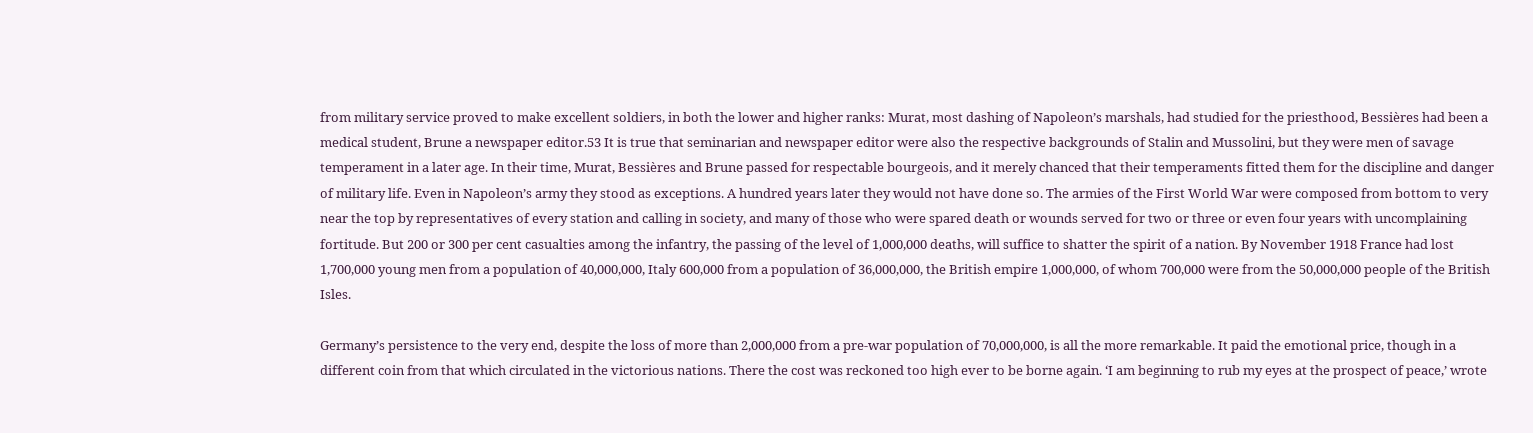from military service proved to make excellent soldiers, in both the lower and higher ranks: Murat, most dashing of Napoleon’s marshals, had studied for the priesthood, Bessières had been a medical student, Brune a newspaper editor.53 It is true that seminarian and newspaper editor were also the respective backgrounds of Stalin and Mussolini, but they were men of savage temperament in a later age. In their time, Murat, Bessières and Brune passed for respectable bourgeois, and it merely chanced that their temperaments fitted them for the discipline and danger of military life. Even in Napoleon’s army they stood as exceptions. A hundred years later they would not have done so. The armies of the First World War were composed from bottom to very near the top by representatives of every station and calling in society, and many of those who were spared death or wounds served for two or three or even four years with uncomplaining fortitude. But 200 or 300 per cent casualties among the infantry, the passing of the level of 1,000,000 deaths, will suffice to shatter the spirit of a nation. By November 1918 France had lost 1,700,000 young men from a population of 40,000,000, Italy 600,000 from a population of 36,000,000, the British empire 1,000,000, of whom 700,000 were from the 50,000,000 people of the British Isles.

Germany’s persistence to the very end, despite the loss of more than 2,000,000 from a pre-war population of 70,000,000, is all the more remarkable. It paid the emotional price, though in a different coin from that which circulated in the victorious nations. There the cost was reckoned too high ever to be borne again. ‘I am beginning to rub my eyes at the prospect of peace,’ wrote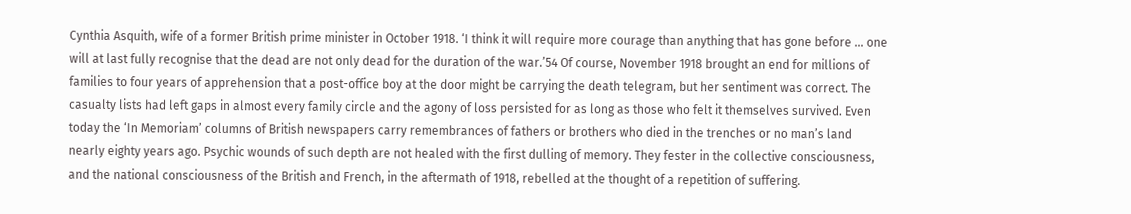Cynthia Asquith, wife of a former British prime minister in October 1918. ‘I think it will require more courage than anything that has gone before … one will at last fully recognise that the dead are not only dead for the duration of the war.’54 Of course, November 1918 brought an end for millions of families to four years of apprehension that a post-office boy at the door might be carrying the death telegram, but her sentiment was correct. The casualty lists had left gaps in almost every family circle and the agony of loss persisted for as long as those who felt it themselves survived. Even today the ‘In Memoriam’ columns of British newspapers carry remembrances of fathers or brothers who died in the trenches or no man’s land nearly eighty years ago. Psychic wounds of such depth are not healed with the first dulling of memory. They fester in the collective consciousness, and the national consciousness of the British and French, in the aftermath of 1918, rebelled at the thought of a repetition of suffering.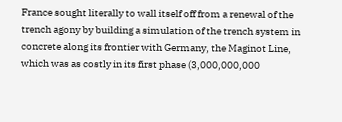France sought literally to wall itself off from a renewal of the trench agony by building a simulation of the trench system in concrete along its frontier with Germany, the Maginot Line, which was as costly in its first phase (3,000,000,000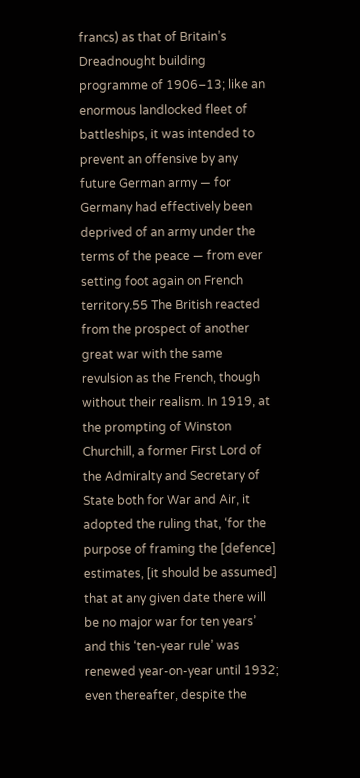francs) as that of Britain’s Dreadnought building programme of 1906–13; like an enormous landlocked fleet of battleships, it was intended to prevent an offensive by any future German army — for Germany had effectively been deprived of an army under the terms of the peace — from ever setting foot again on French territory.55 The British reacted from the prospect of another great war with the same revulsion as the French, though without their realism. In 1919, at the prompting of Winston Churchill, a former First Lord of the Admiralty and Secretary of State both for War and Air, it adopted the ruling that, ‘for the purpose of framing the [defence] estimates, [it should be assumed] that at any given date there will be no major war for ten years’ and this ‘ten-year rule’ was renewed year-on-year until 1932; even thereafter, despite the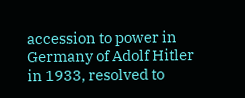accession to power in Germany of Adolf Hitler in 1933, resolved to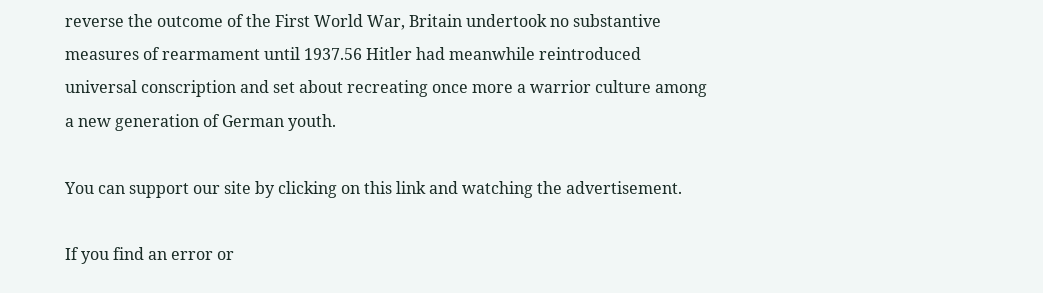reverse the outcome of the First World War, Britain undertook no substantive measures of rearmament until 1937.56 Hitler had meanwhile reintroduced universal conscription and set about recreating once more a warrior culture among a new generation of German youth.

You can support our site by clicking on this link and watching the advertisement.

If you find an error or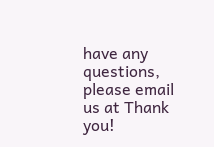have any questions, please email us at Thank you!